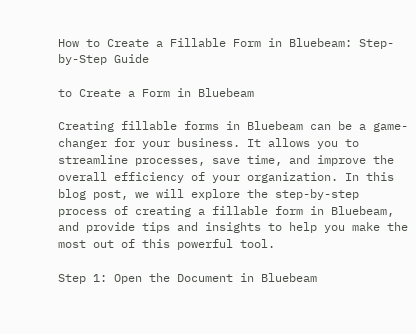How to Create a Fillable Form in Bluebeam: Step-by-Step Guide

to Create a Form in Bluebeam

Creating fillable forms in Bluebeam can be a game-changer for your business. It allows you to streamline processes, save time, and improve the overall efficiency of your organization. In this blog post, we will explore the step-by-step process of creating a fillable form in Bluebeam, and provide tips and insights to help you make the most out of this powerful tool.

Step 1: Open the Document in Bluebeam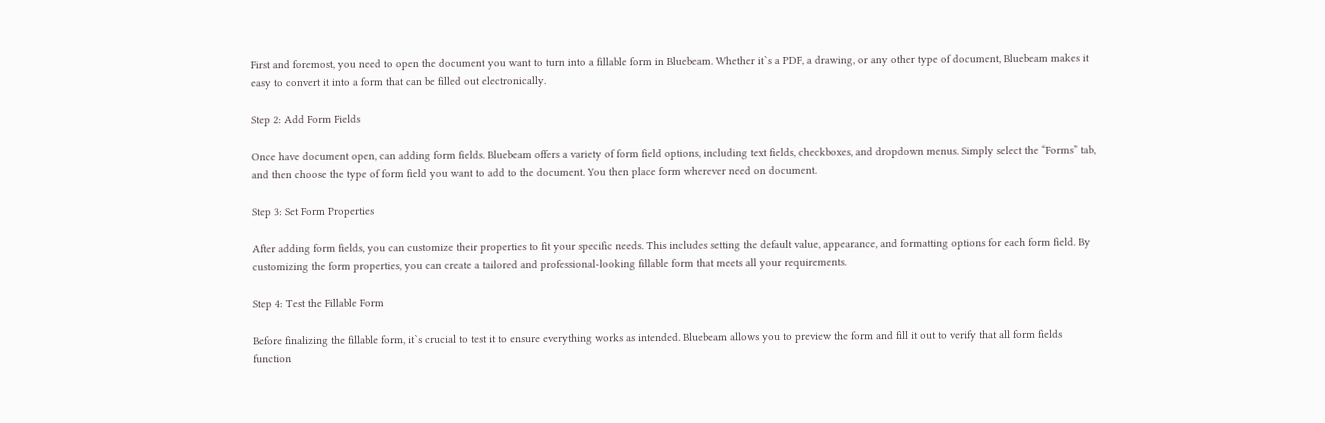First and foremost, you need to open the document you want to turn into a fillable form in Bluebeam. Whether it`s a PDF, a drawing, or any other type of document, Bluebeam makes it easy to convert it into a form that can be filled out electronically.

Step 2: Add Form Fields

Once have document open, can adding form fields. Bluebeam offers a variety of form field options, including text fields, checkboxes, and dropdown menus. Simply select the “Forms” tab, and then choose the type of form field you want to add to the document. You then place form wherever need on document.

Step 3: Set Form Properties

After adding form fields, you can customize their properties to fit your specific needs. This includes setting the default value, appearance, and formatting options for each form field. By customizing the form properties, you can create a tailored and professional-looking fillable form that meets all your requirements.

Step 4: Test the Fillable Form

Before finalizing the fillable form, it`s crucial to test it to ensure everything works as intended. Bluebeam allows you to preview the form and fill it out to verify that all form fields function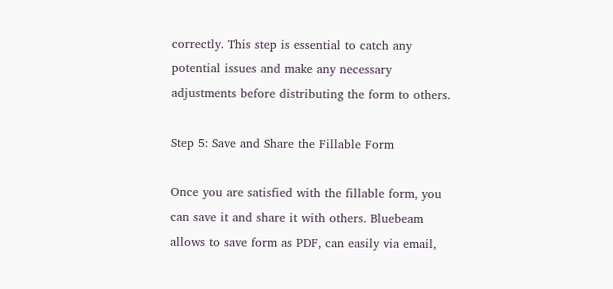correctly. This step is essential to catch any potential issues and make any necessary adjustments before distributing the form to others.

Step 5: Save and Share the Fillable Form

Once you are satisfied with the fillable form, you can save it and share it with others. Bluebeam allows to save form as PDF, can easily via email,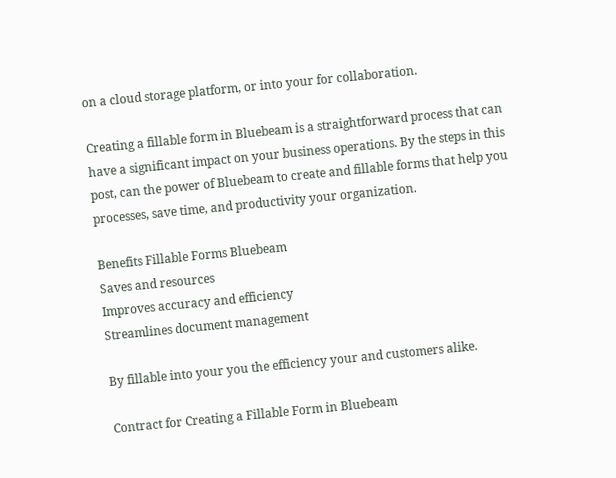on a cloud storage platform, or into your for collaboration.

Creating a fillable form in Bluebeam is a straightforward process that can have a significant impact on your business operations. By the steps in this post, can the power of Bluebeam to create and fillable forms that help you processes, save time, and productivity your organization.

Benefits Fillable Forms Bluebeam
Saves and resources
Improves accuracy and efficiency
Streamlines document management

By fillable into your you the efficiency your and customers alike.

Contract for Creating a Fillable Form in Bluebeam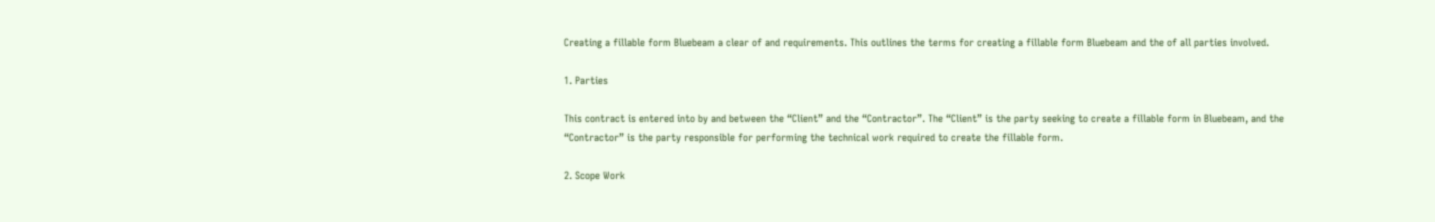Creating a fillable form Bluebeam a clear of and requirements. This outlines the terms for creating a fillable form Bluebeam and the of all parties involved.

1. Parties

This contract is entered into by and between the “Client” and the “Contractor”. The “Client” is the party seeking to create a fillable form in Bluebeam, and the “Contractor” is the party responsible for performing the technical work required to create the fillable form.

2. Scope Work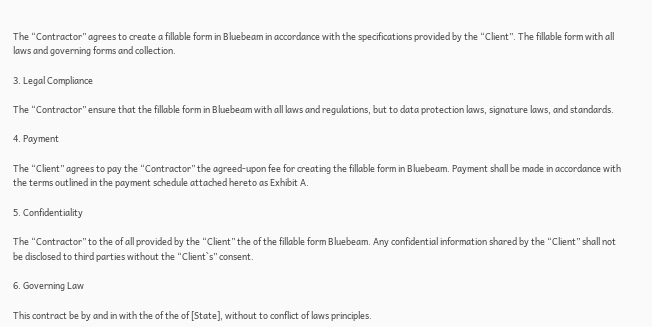The “Contractor” agrees to create a fillable form in Bluebeam in accordance with the specifications provided by the “Client”. The fillable form with all laws and governing forms and collection.

3. Legal Compliance

The “Contractor” ensure that the fillable form in Bluebeam with all laws and regulations, but to data protection laws, signature laws, and standards.

4. Payment

The “Client” agrees to pay the “Contractor” the agreed-upon fee for creating the fillable form in Bluebeam. Payment shall be made in accordance with the terms outlined in the payment schedule attached hereto as Exhibit A.

5. Confidentiality

The “Contractor” to the of all provided by the “Client” the of the fillable form Bluebeam. Any confidential information shared by the “Client” shall not be disclosed to third parties without the “Client`s” consent.

6. Governing Law

This contract be by and in with the of the of [State], without to conflict of laws principles.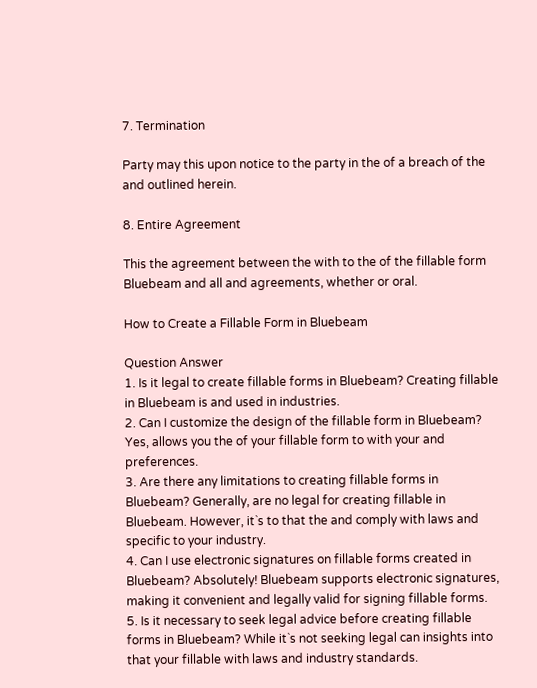7. Termination

Party may this upon notice to the party in the of a breach of the and outlined herein.

8. Entire Agreement

This the agreement between the with to the of the fillable form Bluebeam and all and agreements, whether or oral.

How to Create a Fillable Form in Bluebeam

Question Answer
1. Is it legal to create fillable forms in Bluebeam? Creating fillable in Bluebeam is and used in industries.
2. Can I customize the design of the fillable form in Bluebeam? Yes, allows you the of your fillable form to with your and preferences.
3. Are there any limitations to creating fillable forms in Bluebeam? Generally, are no legal for creating fillable in Bluebeam. However, it`s to that the and comply with laws and specific to your industry.
4. Can I use electronic signatures on fillable forms created in Bluebeam? Absolutely! Bluebeam supports electronic signatures, making it convenient and legally valid for signing fillable forms.
5. Is it necessary to seek legal advice before creating fillable forms in Bluebeam? While it`s not seeking legal can insights into that your fillable with laws and industry standards.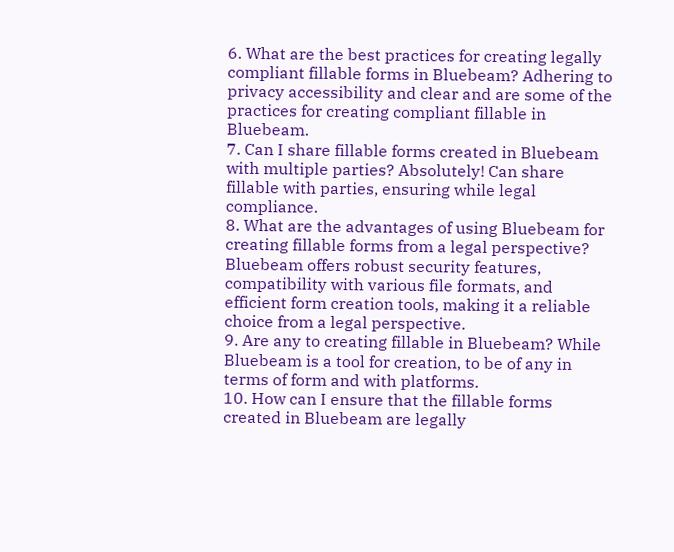6. What are the best practices for creating legally compliant fillable forms in Bluebeam? Adhering to privacy accessibility and clear and are some of the practices for creating compliant fillable in Bluebeam.
7. Can I share fillable forms created in Bluebeam with multiple parties? Absolutely! Can share fillable with parties, ensuring while legal compliance.
8. What are the advantages of using Bluebeam for creating fillable forms from a legal perspective? Bluebeam offers robust security features, compatibility with various file formats, and efficient form creation tools, making it a reliable choice from a legal perspective.
9. Are any to creating fillable in Bluebeam? While Bluebeam is a tool for creation, to be of any in terms of form and with platforms.
10. How can I ensure that the fillable forms created in Bluebeam are legally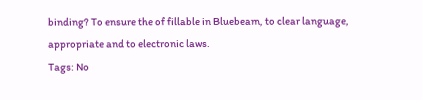binding? To ensure the of fillable in Bluebeam, to clear language, appropriate and to electronic laws.
Tags: No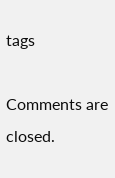tags

Comments are closed.